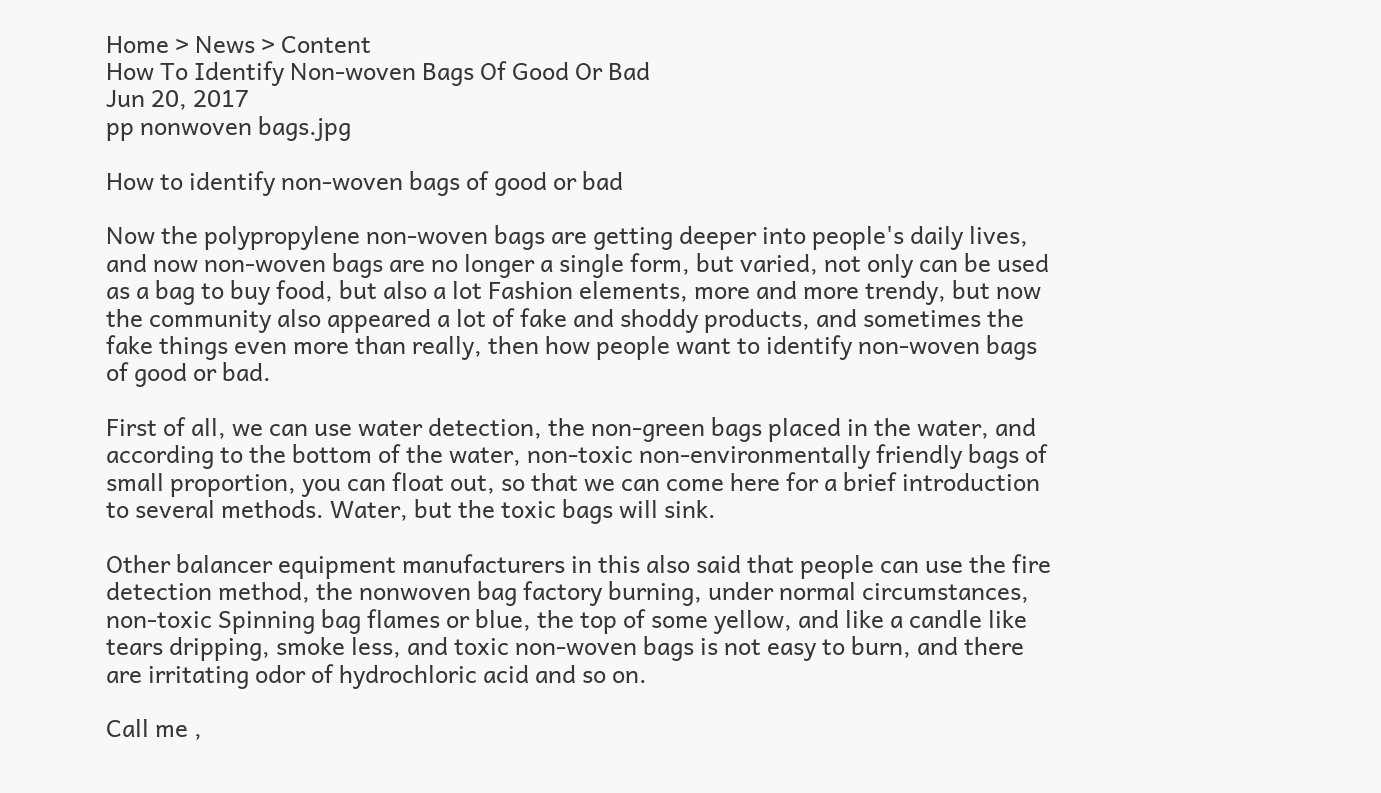Home > News > Content
How To Identify Non-woven Bags Of Good Or Bad
Jun 20, 2017
pp nonwoven bags.jpg

How to identify non-woven bags of good or bad

Now the polypropylene non-woven bags are getting deeper into people's daily lives, and now non-woven bags are no longer a single form, but varied, not only can be used as a bag to buy food, but also a lot Fashion elements, more and more trendy, but now the community also appeared a lot of fake and shoddy products, and sometimes the fake things even more than really, then how people want to identify non-woven bags of good or bad.

First of all, we can use water detection, the non-green bags placed in the water, and according to the bottom of the water, non-toxic non-environmentally friendly bags of small proportion, you can float out, so that we can come here for a brief introduction to several methods. Water, but the toxic bags will sink.

Other balancer equipment manufacturers in this also said that people can use the fire detection method, the nonwoven bag factory burning, under normal circumstances, non-toxic Spinning bag flames or blue, the top of some yellow, and like a candle like tears dripping, smoke less, and toxic non-woven bags is not easy to burn, and there are irritating odor of hydrochloric acid and so on.

Call me ,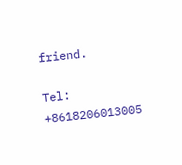friend.

Tel: +8618206013005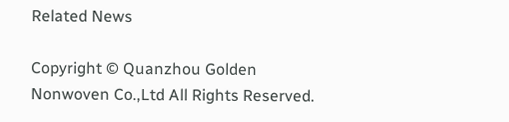Related News

Copyright © Quanzhou Golden Nonwoven Co.,Ltd All Rights Reserved.